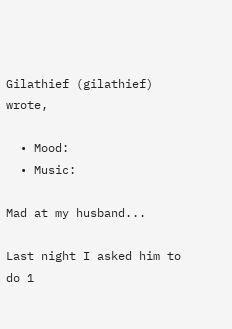Gilathief (gilathief) wrote,

  • Mood:
  • Music:

Mad at my husband...

Last night I asked him to do 1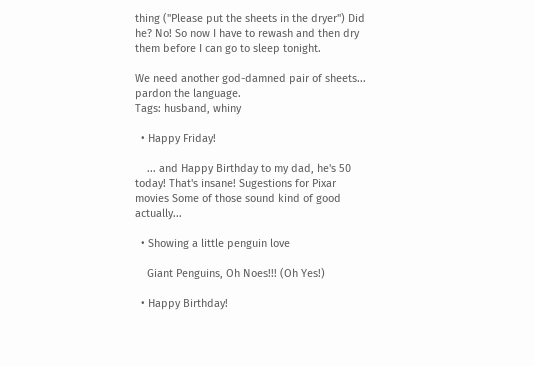thing ("Please put the sheets in the dryer") Did he? No! So now I have to rewash and then dry them before I can go to sleep tonight.

We need another god-damned pair of sheets... pardon the language.
Tags: husband, whiny

  • Happy Friday!

    ... and Happy Birthday to my dad, he's 50 today! That's insane! Sugestions for Pixar movies Some of those sound kind of good actually...

  • Showing a little penguin love

    Giant Penguins, Oh Noes!!! (Oh Yes!)

  • Happy Birthday!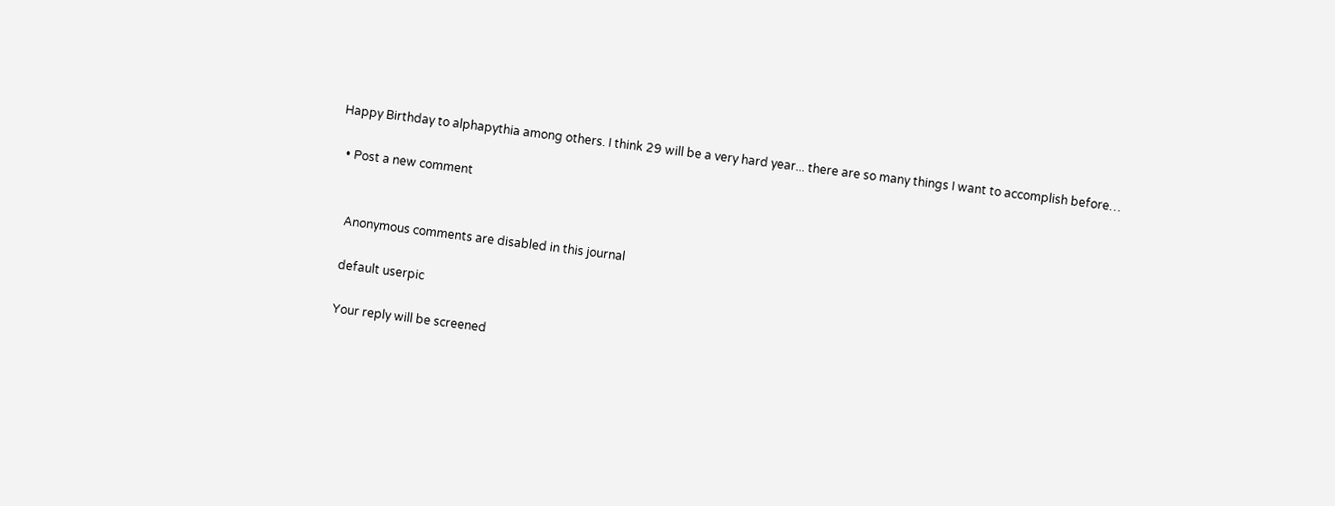Happy Birthday to alphapythia among others. I think 29 will be a very hard year... there are so many things I want to accomplish before…

  • Post a new comment


    Anonymous comments are disabled in this journal

    default userpic

    Your reply will be screened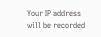Your IP address will be recorded